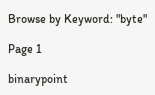Browse by Keyword: "byte"

Page 1

binarypoint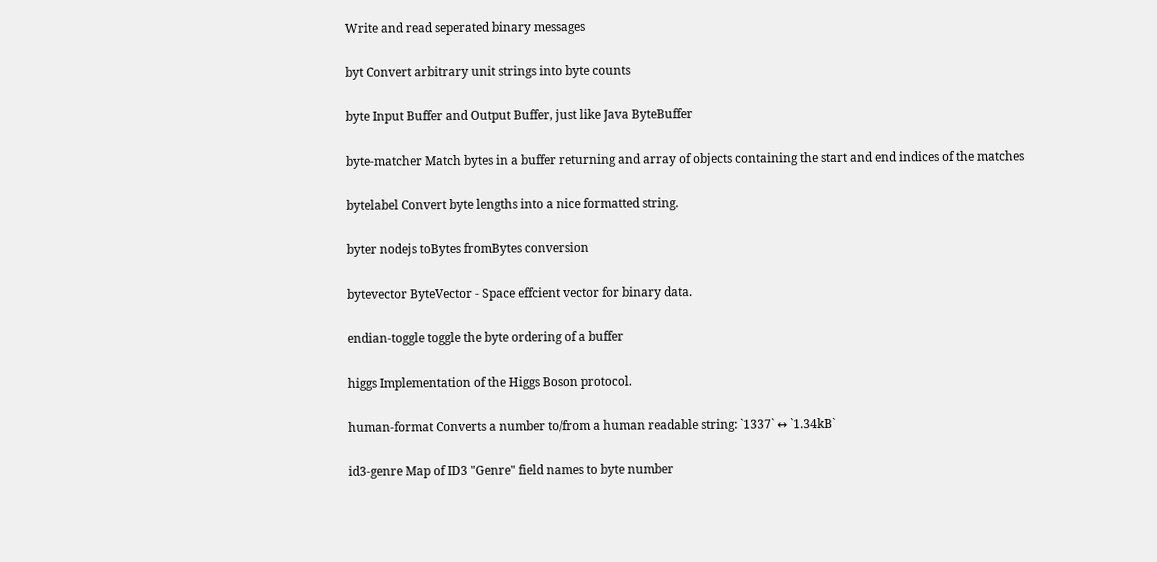Write and read seperated binary messages

byt Convert arbitrary unit strings into byte counts

byte Input Buffer and Output Buffer, just like Java ByteBuffer

byte-matcher Match bytes in a buffer returning and array of objects containing the start and end indices of the matches

bytelabel Convert byte lengths into a nice formatted string.

byter nodejs toBytes fromBytes conversion

bytevector ByteVector - Space effcient vector for binary data.

endian-toggle toggle the byte ordering of a buffer

higgs Implementation of the Higgs Boson protocol.

human-format Converts a number to/from a human readable string: `1337` ↔ `1.34kB`

id3-genre Map of ID3 "Genre" field names to byte number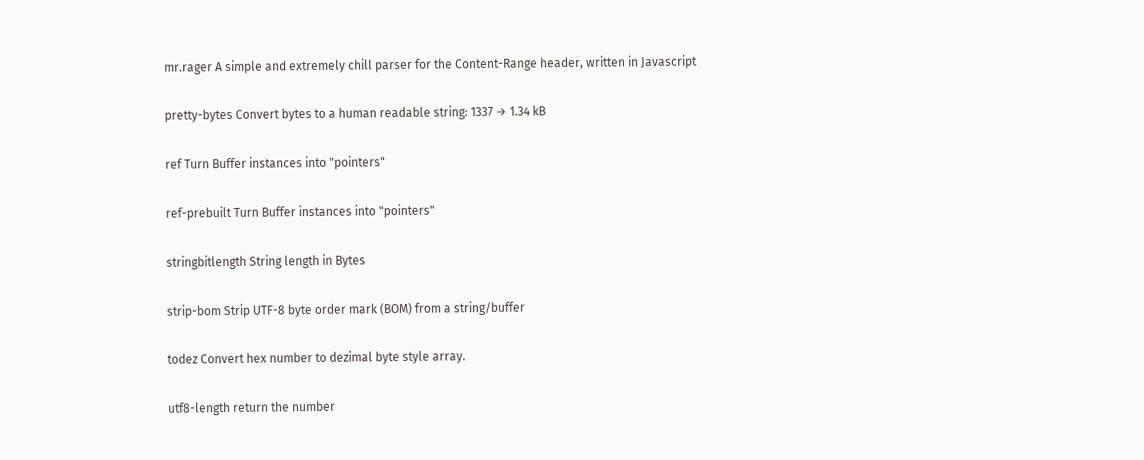mr.rager A simple and extremely chill parser for the Content-Range header, written in Javascript

pretty-bytes Convert bytes to a human readable string: 1337 → 1.34 kB

ref Turn Buffer instances into "pointers"

ref-prebuilt Turn Buffer instances into "pointers"

stringbitlength String length in Bytes

strip-bom Strip UTF-8 byte order mark (BOM) from a string/buffer

todez Convert hex number to dezimal byte style array.

utf8-length return the number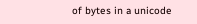of bytes in a unicode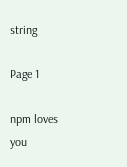string

Page 1

npm loves you